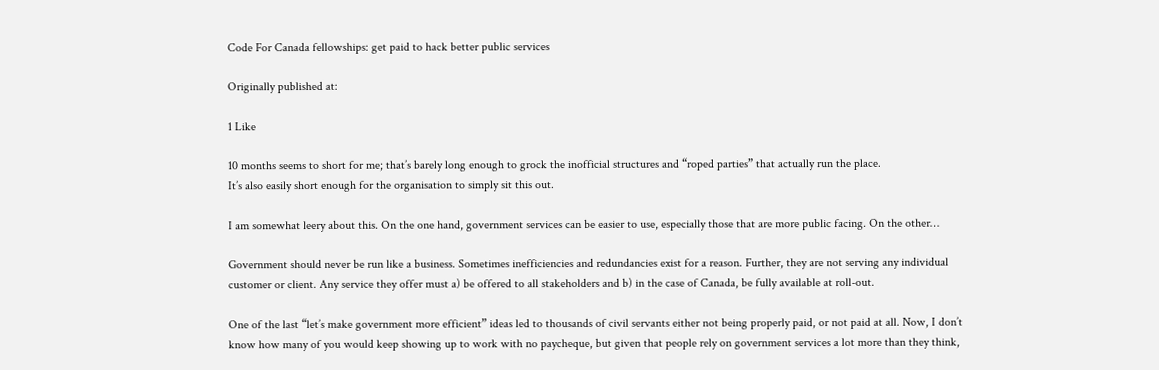Code For Canada fellowships: get paid to hack better public services

Originally published at:

1 Like

10 months seems to short for me; that’s barely long enough to grock the inofficial structures and “roped parties” that actually run the place.
It’s also easily short enough for the organisation to simply sit this out.

I am somewhat leery about this. On the one hand, government services can be easier to use, especially those that are more public facing. On the other…

Government should never be run like a business. Sometimes inefficiencies and redundancies exist for a reason. Further, they are not serving any individual customer or client. Any service they offer must a) be offered to all stakeholders and b) in the case of Canada, be fully available at roll-out.

One of the last “let’s make government more efficient” ideas led to thousands of civil servants either not being properly paid, or not paid at all. Now, I don’t know how many of you would keep showing up to work with no paycheque, but given that people rely on government services a lot more than they think,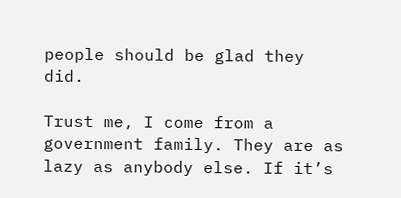people should be glad they did.

Trust me, I come from a government family. They are as lazy as anybody else. If it’s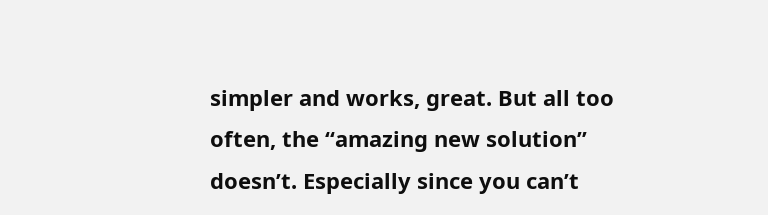simpler and works, great. But all too often, the “amazing new solution” doesn’t. Especially since you can’t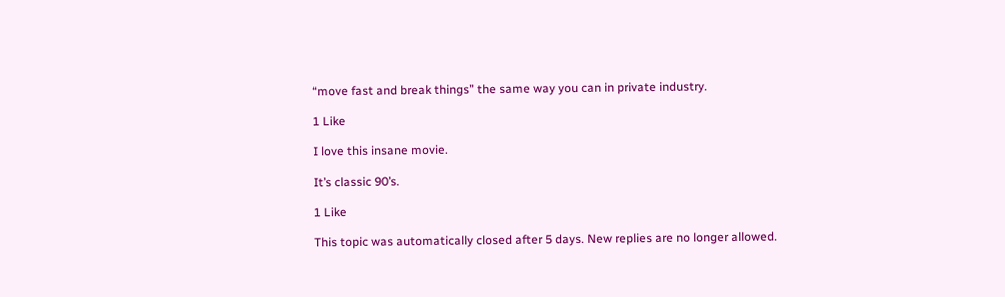“move fast and break things” the same way you can in private industry.

1 Like

I love this insane movie.

It’s classic 90’s.

1 Like

This topic was automatically closed after 5 days. New replies are no longer allowed.